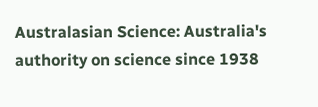Australasian Science: Australia's authority on science since 1938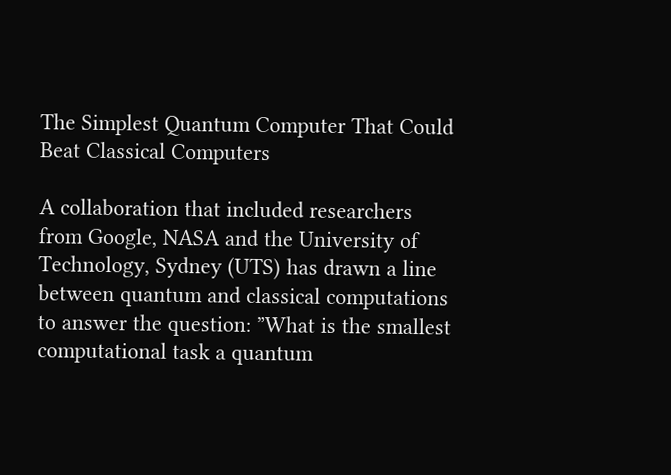The Simplest Quantum Computer That Could Beat Classical Computers

A collaboration that included researchers from Google, NASA and the University of Technology, Sydney (UTS) has drawn a line between quantum and classical computations to answer the question: ”What is the smallest computational task a quantum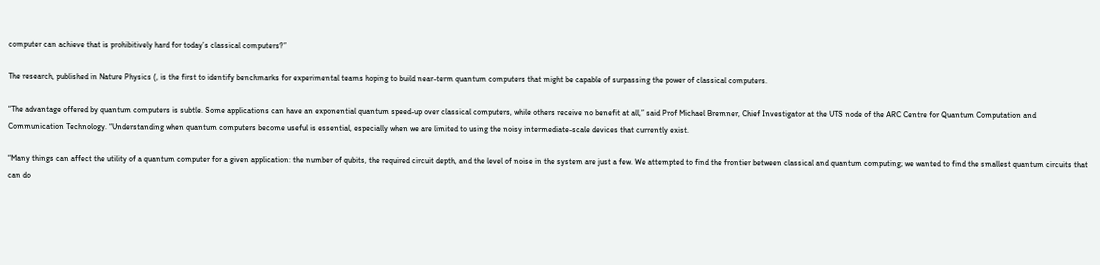computer can achieve that is prohibitively hard for today’s classical computers?”

The research, published in Nature Physics (, is the first to identify benchmarks for experimental teams hoping to build near-term quantum computers that might be capable of surpassing the power of classical computers.

“The advantage offered by quantum computers is subtle. Some applications can have an exponential quantum speed-up over classical computers, while others receive no benefit at all,” said Prof Michael Bremner, Chief Investigator at the UTS node of the ARC Centre for Quantum Computation and Communication Technology. “Understanding when quantum computers become useful is essential, especially when we are limited to using the noisy intermediate-scale devices that currently exist.

“Many things can affect the utility of a quantum computer for a given application: the number of qubits, the required circuit depth, and the level of noise in the system are just a few. We attempted to find the frontier between classical and quantum computing; we wanted to find the smallest quantum circuits that can do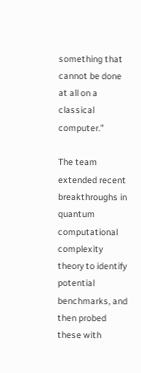something that cannot be done at all on a classical computer.”

The team extended recent breakthroughs in quantum computational complexity theory to identify potential benchmarks, and then probed these with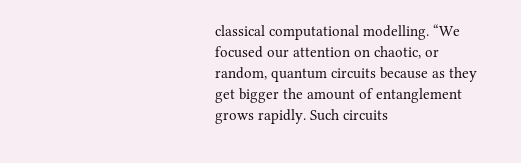classical computational modelling. “We focused our attention on chaotic, or random, quantum circuits because as they get bigger the amount of entanglement grows rapidly. Such circuits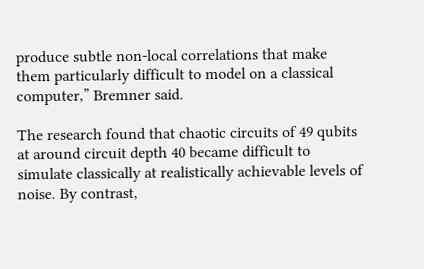produce subtle non-local correlations that make them particularly difficult to model on a classical computer,” Bremner said.

The research found that chaotic circuits of 49 qubits at around circuit depth 40 became difficult to simulate classically at realistically achievable levels of noise. By contrast,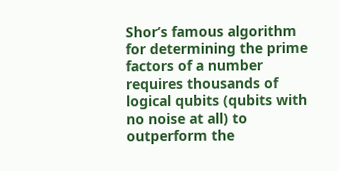Shor’s famous algorithm for determining the prime factors of a number requires thousands of logical qubits (qubits with no noise at all) to outperform the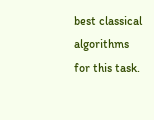best classical algorithms for this task.